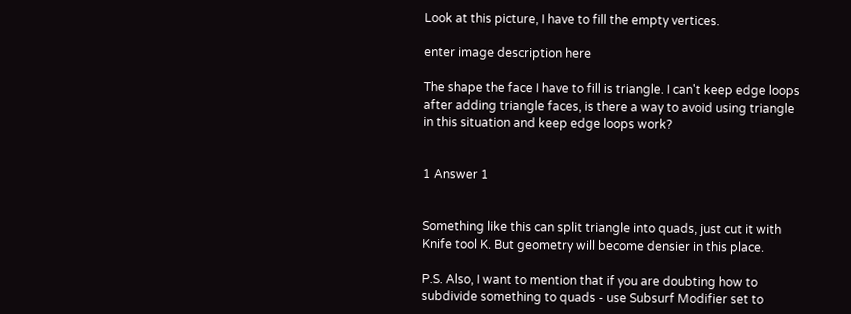Look at this picture, I have to fill the empty vertices.

enter image description here

The shape the face I have to fill is triangle. I can't keep edge loops after adding triangle faces, is there a way to avoid using triangle in this situation and keep edge loops work?


1 Answer 1


Something like this can split triangle into quads, just cut it with Knife tool K. But geometry will become densier in this place.

P.S. Also, I want to mention that if you are doubting how to subdivide something to quads - use Subsurf Modifier set to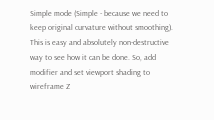Simple mode (Simple - because we need to keep original curvature without smoothing). This is easy and absolutely non-destructive way to see how it can be done. So, add modifier and set viewport shading to wireframe Z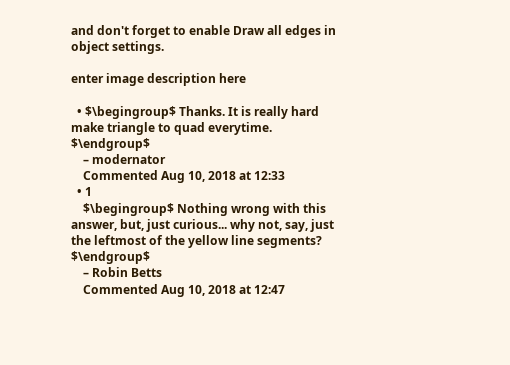and don't forget to enable Draw all edges in object settings.

enter image description here

  • $\begingroup$ Thanks. It is really hard make triangle to quad everytime. $\endgroup$
    – modernator
    Commented Aug 10, 2018 at 12:33
  • 1
    $\begingroup$ Nothing wrong with this answer, but, just curious... why not, say, just the leftmost of the yellow line segments? $\endgroup$
    – Robin Betts
    Commented Aug 10, 2018 at 12:47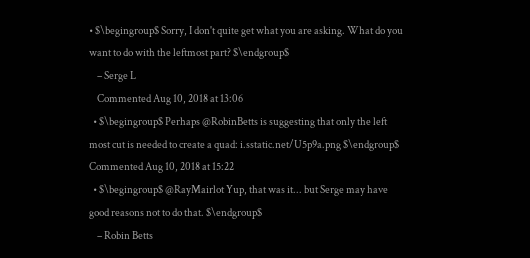• $\begingroup$ Sorry, I don't quite get what you are asking. What do you want to do with the leftmost part? $\endgroup$
    – Serge L
    Commented Aug 10, 2018 at 13:06
  • $\begingroup$ Perhaps @RobinBetts is suggesting that only the left most cut is needed to create a quad: i.sstatic.net/U5p9a.png $\endgroup$ Commented Aug 10, 2018 at 15:22
  • $\begingroup$ @RayMairlot Yup, that was it... but Serge may have good reasons not to do that. $\endgroup$
    – Robin Betts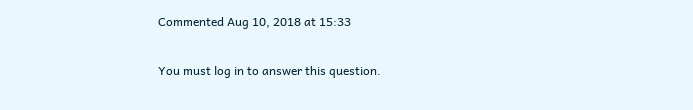Commented Aug 10, 2018 at 15:33

You must log in to answer this question.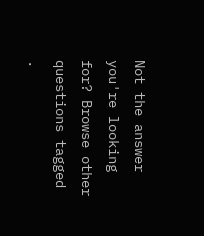Not the answer you're looking for? Browse other questions tagged .